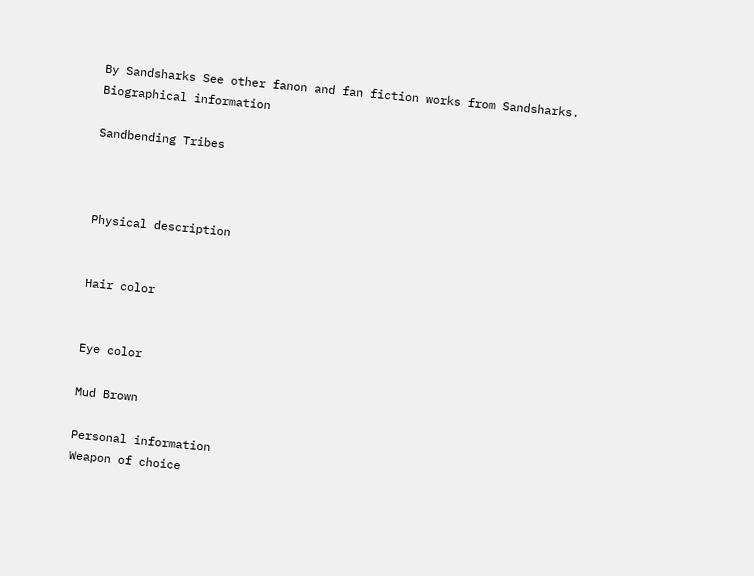By Sandsharks See other fanon and fan fiction works from Sandsharks.
Biographical information

Sandbending Tribes



Physical description


Hair color


Eye color

Mud Brown

Personal information
Weapon of choice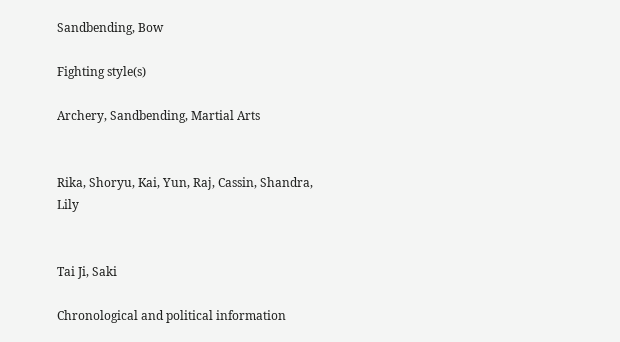Sandbending, Bow

Fighting style(s)

Archery, Sandbending, Martial Arts


Rika, Shoryu, Kai, Yun, Raj, Cassin, Shandra, Lily


Tai Ji, Saki

Chronological and political information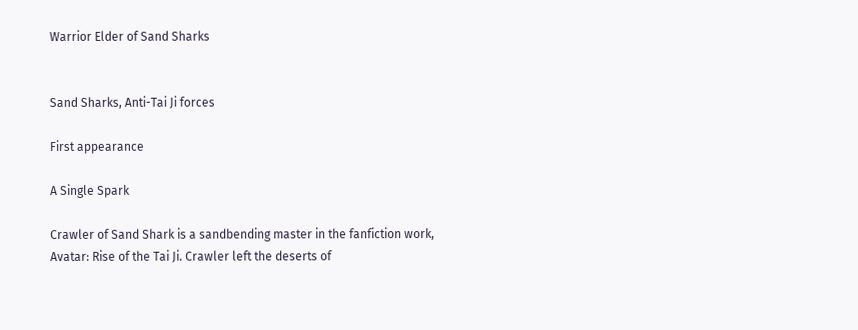Warrior Elder of Sand Sharks


Sand Sharks, Anti-Tai Ji forces

First appearance

A Single Spark

Crawler of Sand Shark is a sandbending master in the fanfiction work, Avatar: Rise of the Tai Ji. Crawler left the deserts of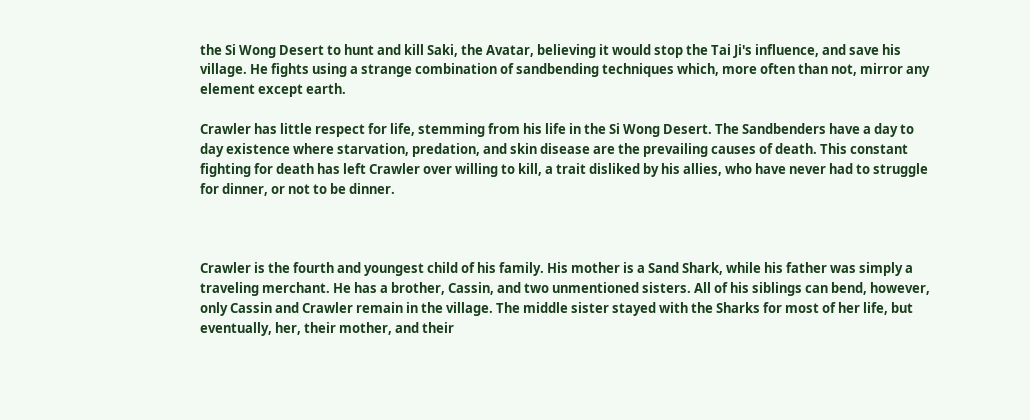the Si Wong Desert to hunt and kill Saki, the Avatar, believing it would stop the Tai Ji's influence, and save his village. He fights using a strange combination of sandbending techniques which, more often than not, mirror any element except earth.

Crawler has little respect for life, stemming from his life in the Si Wong Desert. The Sandbenders have a day to day existence where starvation, predation, and skin disease are the prevailing causes of death. This constant fighting for death has left Crawler over willing to kill, a trait disliked by his allies, who have never had to struggle for dinner, or not to be dinner.



Crawler is the fourth and youngest child of his family. His mother is a Sand Shark, while his father was simply a traveling merchant. He has a brother, Cassin, and two unmentioned sisters. All of his siblings can bend, however, only Cassin and Crawler remain in the village. The middle sister stayed with the Sharks for most of her life, but eventually, her, their mother, and their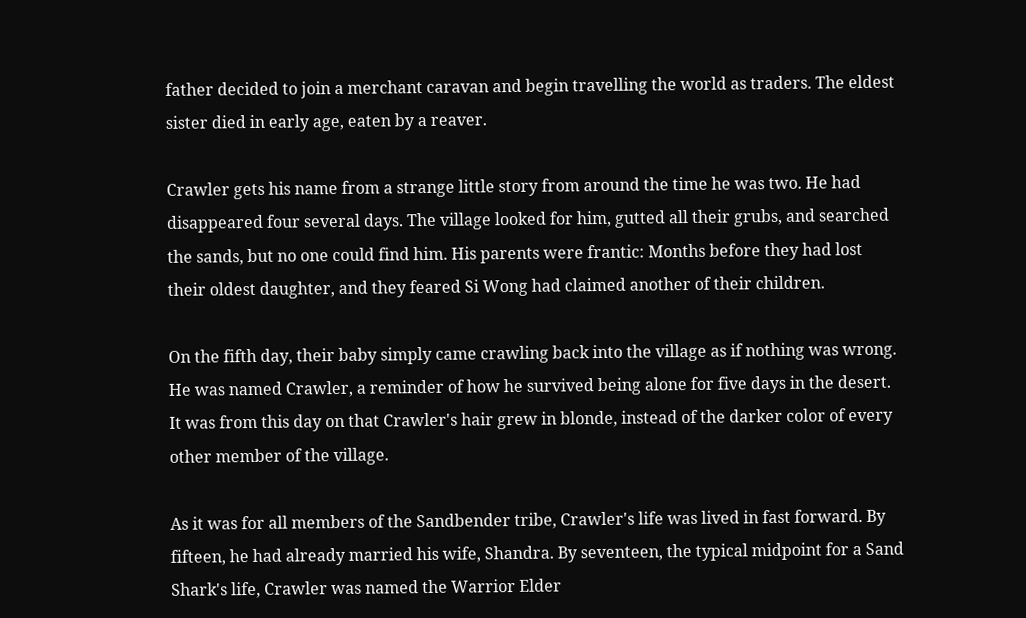father decided to join a merchant caravan and begin travelling the world as traders. The eldest sister died in early age, eaten by a reaver.

Crawler gets his name from a strange little story from around the time he was two. He had disappeared four several days. The village looked for him, gutted all their grubs, and searched the sands, but no one could find him. His parents were frantic: Months before they had lost their oldest daughter, and they feared Si Wong had claimed another of their children.

On the fifth day, their baby simply came crawling back into the village as if nothing was wrong. He was named Crawler, a reminder of how he survived being alone for five days in the desert. It was from this day on that Crawler's hair grew in blonde, instead of the darker color of every other member of the village.

As it was for all members of the Sandbender tribe, Crawler's life was lived in fast forward. By fifteen, he had already married his wife, Shandra. By seventeen, the typical midpoint for a Sand Shark's life, Crawler was named the Warrior Elder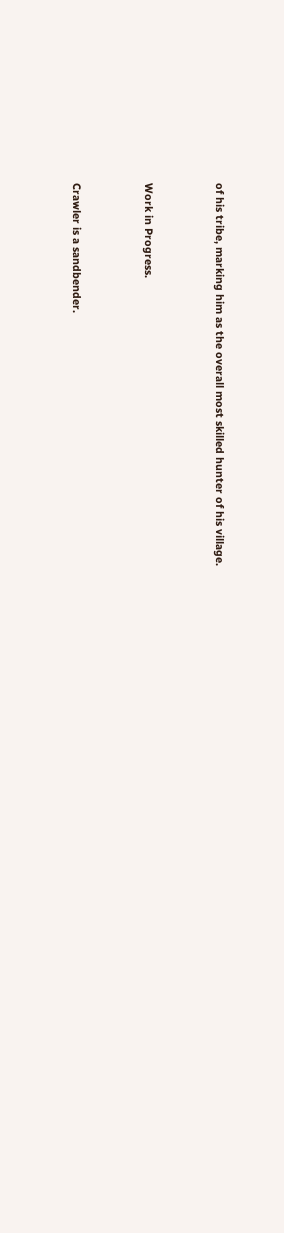of his tribe, marking him as the overall most skilled hunter of his village.


Work in Progress.


Crawler is a sandbender.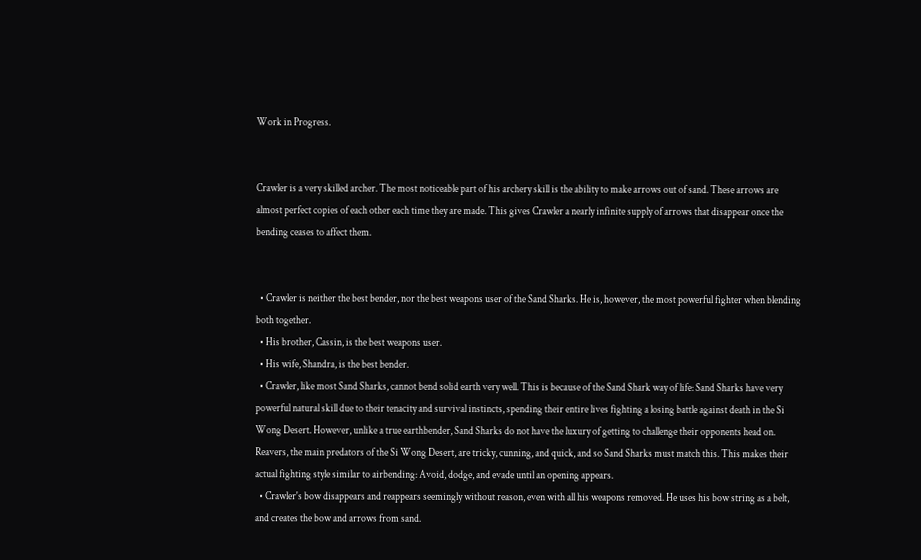Work in Progress.


Crawler is a very skilled archer. The most noticeable part of his archery skill is the ability to make arrows out of sand. These arrows are almost perfect copies of each other each time they are made. This gives Crawler a nearly infinite supply of arrows that disappear once the bending ceases to affect them.


  • Crawler is neither the best bender, nor the best weapons user of the Sand Sharks. He is, however, the most powerful fighter when blending both together.
  • His brother, Cassin, is the best weapons user.
  • His wife, Shandra, is the best bender.
  • Crawler, like most Sand Sharks, cannot bend solid earth very well. This is because of the Sand Shark way of life: Sand Sharks have very powerful natural skill due to their tenacity and survival instincts, spending their entire lives fighting a losing battle against death in the Si Wong Desert. However, unlike a true earthbender, Sand Sharks do not have the luxury of getting to challenge their opponents head on. Reavers, the main predators of the Si Wong Desert, are tricky, cunning, and quick, and so Sand Sharks must match this. This makes their actual fighting style similar to airbending: Avoid, dodge, and evade until an opening appears.
  • Crawler's bow disappears and reappears seemingly without reason, even with all his weapons removed. He uses his bow string as a belt, and creates the bow and arrows from sand.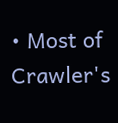• Most of Crawler's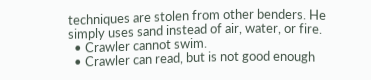techniques are stolen from other benders. He simply uses sand instead of air, water, or fire.
  • Crawler cannot swim.
  • Crawler can read, but is not good enough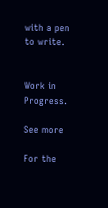with a pen to write.


Work in Progress.

See more

For the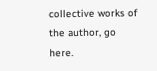collective works of the author, go here.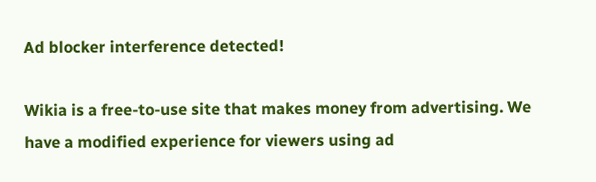Ad blocker interference detected!

Wikia is a free-to-use site that makes money from advertising. We have a modified experience for viewers using ad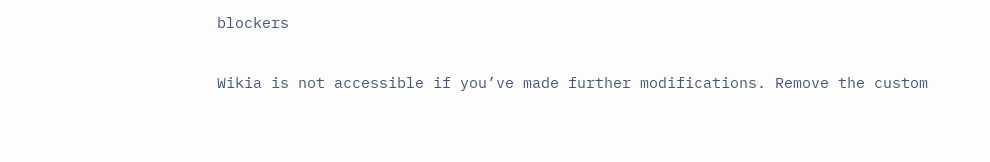blockers

Wikia is not accessible if you’ve made further modifications. Remove the custom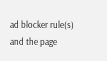ad blocker rule(s) and the page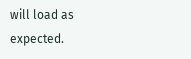will load as expected.